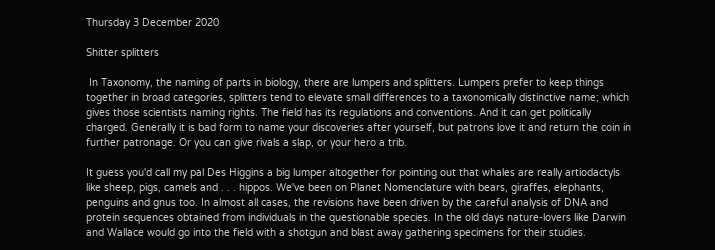Thursday 3 December 2020

Shitter splitters

 In Taxonomy, the naming of parts in biology, there are lumpers and splitters. Lumpers prefer to keep things together in broad categories, splitters tend to elevate small differences to a taxonomically distinctive name; which gives those scientists naming rights. The field has its regulations and conventions. And it can get politically charged. Generally it is bad form to name your discoveries after yourself, but patrons love it and return the coin in further patronage. Or you can give rivals a slap, or your hero a trib.

It guess you'd call my pal Des Higgins a big lumper altogether for pointing out that whales are really artiodactyls like sheep, pigs, camels and . . . hippos. We've been on Planet Nomenclature with bears, giraffes, elephants, penguins and gnus too. In almost all cases, the revisions have been driven by the careful analysis of DNA and protein sequences obtained from individuals in the questionable species. In the old days nature-lovers like Darwin and Wallace would go into the field with a shotgun and blast away gathering specimens for their studies.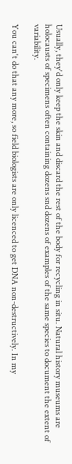Usually, they'd only keep the skin and discard the rest of the body for recycling in situ. Natural history museums are holocausts of specimens often containing dozens snd dozens of examples of the same species to document the extent of variability.

You can't do that any more, so field biologists are only licenced to get DNA non-destructively. In my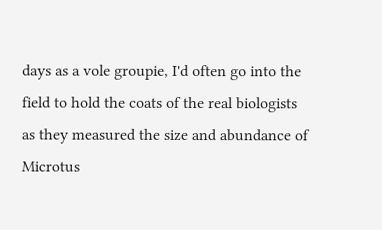days as a vole groupie, I'd often go into the field to hold the coats of the real biologists as they measured the size and abundance of Microtus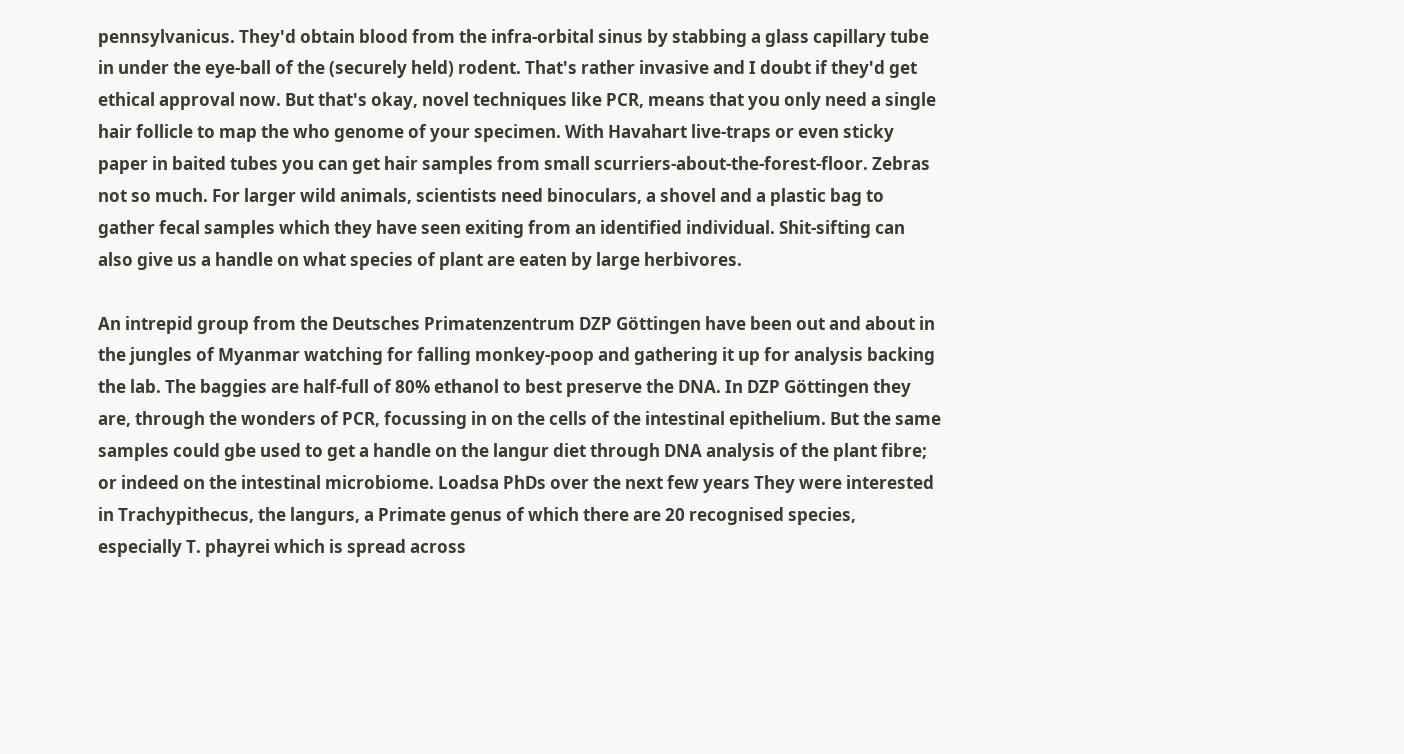pennsylvanicus. They'd obtain blood from the infra-orbital sinus by stabbing a glass capillary tube in under the eye-ball of the (securely held) rodent. That's rather invasive and I doubt if they'd get ethical approval now. But that's okay, novel techniques like PCR, means that you only need a single hair follicle to map the who genome of your specimen. With Havahart live-traps or even sticky paper in baited tubes you can get hair samples from small scurriers-about-the-forest-floor. Zebras not so much. For larger wild animals, scientists need binoculars, a shovel and a plastic bag to gather fecal samples which they have seen exiting from an identified individual. Shit-sifting can also give us a handle on what species of plant are eaten by large herbivores.

An intrepid group from the Deutsches Primatenzentrum DZP Göttingen have been out and about in the jungles of Myanmar watching for falling monkey-poop and gathering it up for analysis backing the lab. The baggies are half-full of 80% ethanol to best preserve the DNA. In DZP Göttingen they are, through the wonders of PCR, focussing in on the cells of the intestinal epithelium. But the same samples could gbe used to get a handle on the langur diet through DNA analysis of the plant fibre; or indeed on the intestinal microbiome. Loadsa PhDs over the next few years They were interested in Trachypithecus, the langurs, a Primate genus of which there are 20 recognised species, especially T. phayrei which is spread across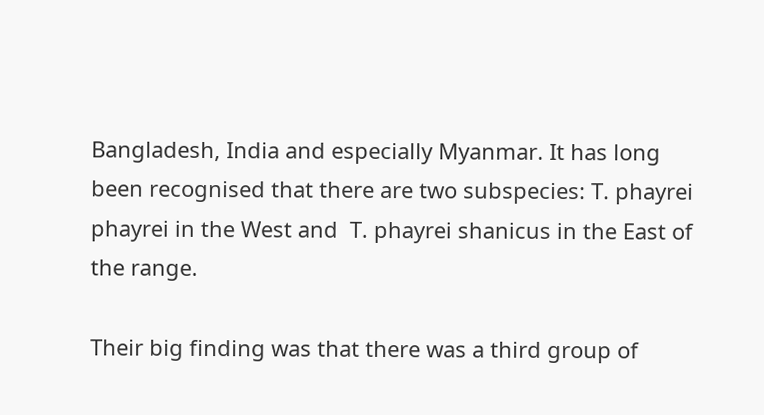Bangladesh, India and especially Myanmar. It has long been recognised that there are two subspecies: T. phayrei phayrei in the West and  T. phayrei shanicus in the East of the range.

Their big finding was that there was a third group of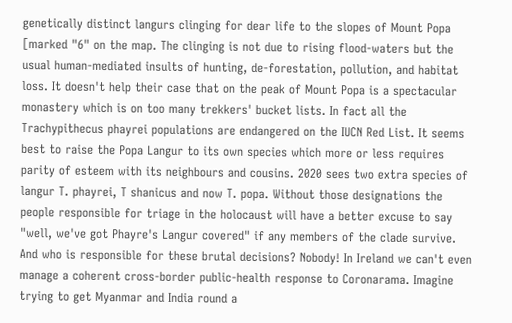genetically distinct langurs clinging for dear life to the slopes of Mount Popa [marked "6" on the map. The clinging is not due to rising flood-waters but the usual human-mediated insults of hunting, de-forestation, pollution, and habitat loss. It doesn't help their case that on the peak of Mount Popa is a spectacular monastery which is on too many trekkers' bucket lists. In fact all the Trachypithecus phayrei populations are endangered on the IUCN Red List. It seems best to raise the Popa Langur to its own species which more or less requires parity of esteem with its neighbours and cousins. 2020 sees two extra species of langur T. phayrei, T shanicus and now T. popa. Without those designations the people responsible for triage in the holocaust will have a better excuse to say "well, we've got Phayre's Langur covered" if any members of the clade survive. And who is responsible for these brutal decisions? Nobody! In Ireland we can't even manage a coherent cross-border public-health response to Coronarama. Imagine trying to get Myanmar and India round a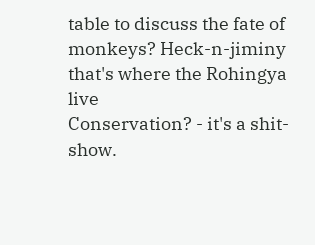table to discuss the fate of monkeys? Heck-n-jiminy that's where the Rohingya live
Conservation? - it's a shit-show.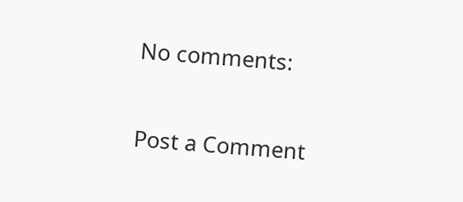No comments:

Post a Comment